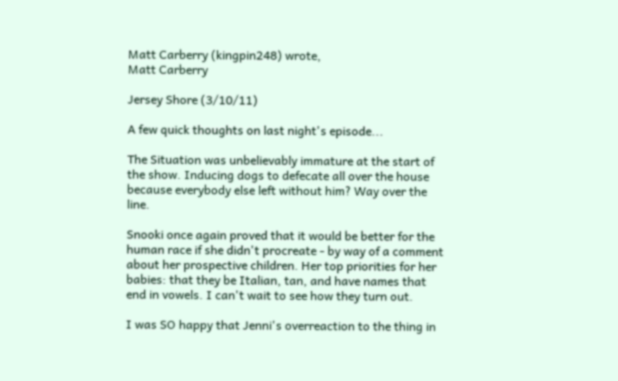Matt Carberry (kingpin248) wrote,
Matt Carberry

Jersey Shore (3/10/11)

A few quick thoughts on last night's episode...

The Situation was unbelievably immature at the start of the show. Inducing dogs to defecate all over the house because everybody else left without him? Way over the line.

Snooki once again proved that it would be better for the human race if she didn't procreate - by way of a comment about her prospective children. Her top priorities for her babies: that they be Italian, tan, and have names that end in vowels. I can't wait to see how they turn out.

I was SO happy that Jenni's overreaction to the thing in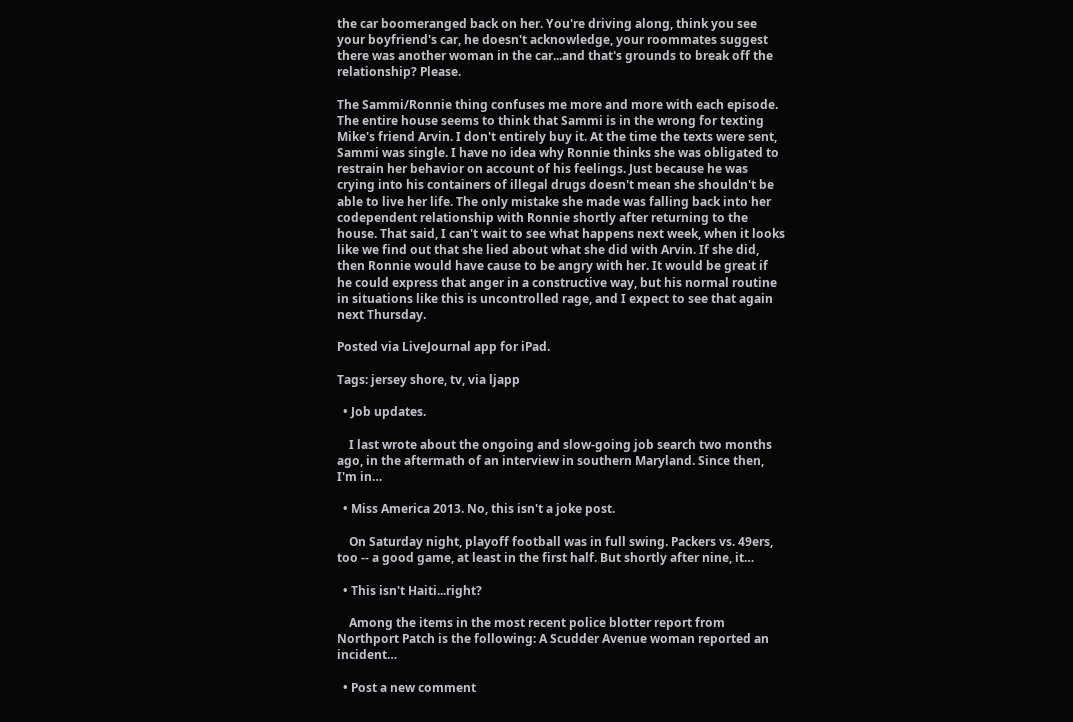the car boomeranged back on her. You're driving along, think you see your boyfriend's car, he doesn't acknowledge, your roommates suggest there was another woman in the car...and that's grounds to break off the relationship? Please.

The Sammi/Ronnie thing confuses me more and more with each episode. The entire house seems to think that Sammi is in the wrong for texting Mike's friend Arvin. I don't entirely buy it. At the time the texts were sent, Sammi was single. I have no idea why Ronnie thinks she was obligated to restrain her behavior on account of his feelings. Just because he was crying into his containers of illegal drugs doesn't mean she shouldn't be able to live her life. The only mistake she made was falling back into her codependent relationship with Ronnie shortly after returning to the house. That said, I can't wait to see what happens next week, when it looks like we find out that she lied about what she did with Arvin. If she did, then Ronnie would have cause to be angry with her. It would be great if he could express that anger in a constructive way, but his normal routine in situations like this is uncontrolled rage, and I expect to see that again next Thursday.

Posted via LiveJournal app for iPad.

Tags: jersey shore, tv, via ljapp

  • Job updates.

    I last wrote about the ongoing and slow-going job search two months ago, in the aftermath of an interview in southern Maryland. Since then, I'm in…

  • Miss America 2013. No, this isn't a joke post.

    On Saturday night, playoff football was in full swing. Packers vs. 49ers, too -- a good game, at least in the first half. But shortly after nine, it…

  • This isn't Haiti...right?

    Among the items in the most recent police blotter report from Northport Patch is the following: A Scudder Avenue woman reported an incident…

  • Post a new comment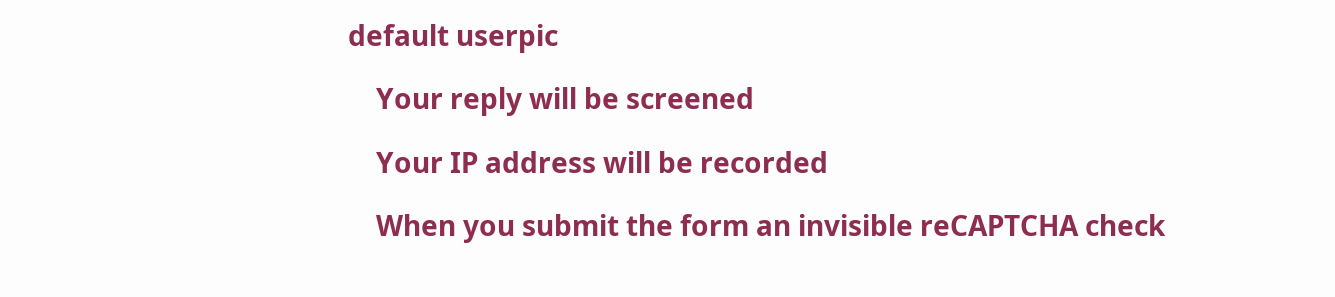default userpic

    Your reply will be screened

    Your IP address will be recorded

    When you submit the form an invisible reCAPTCHA check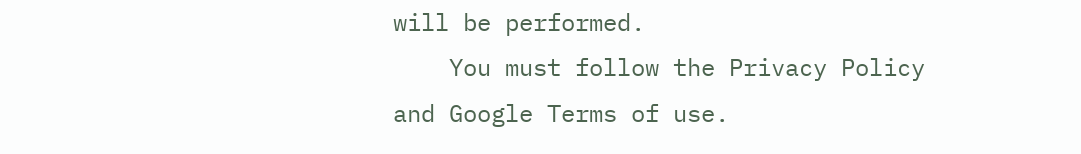will be performed.
    You must follow the Privacy Policy and Google Terms of use.